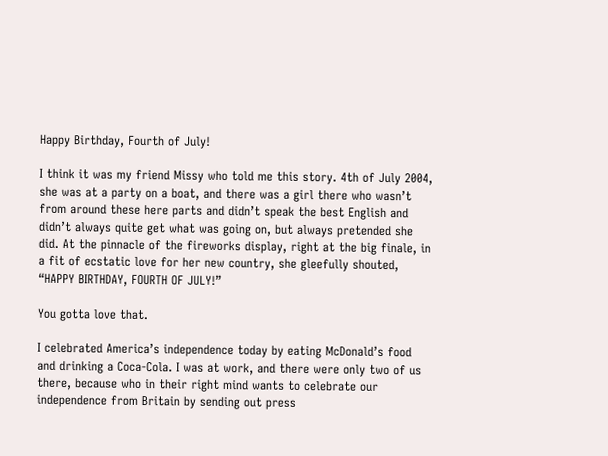Happy Birthday, Fourth of July!

I think it was my friend Missy who told me this story. 4th of July 2004, she was at a party on a boat, and there was a girl there who wasn’t from around these here parts and didn’t speak the best English and didn’t always quite get what was going on, but always pretended she did. At the pinnacle of the fireworks display, right at the big finale, in a fit of ecstatic love for her new country, she gleefully shouted, “HAPPY BIRTHDAY, FOURTH OF JULY!”

You gotta love that.

I celebrated America’s independence today by eating McDonald’s food and drinking a Coca-Cola. I was at work, and there were only two of us there, because who in their right mind wants to celebrate our independence from Britain by sending out press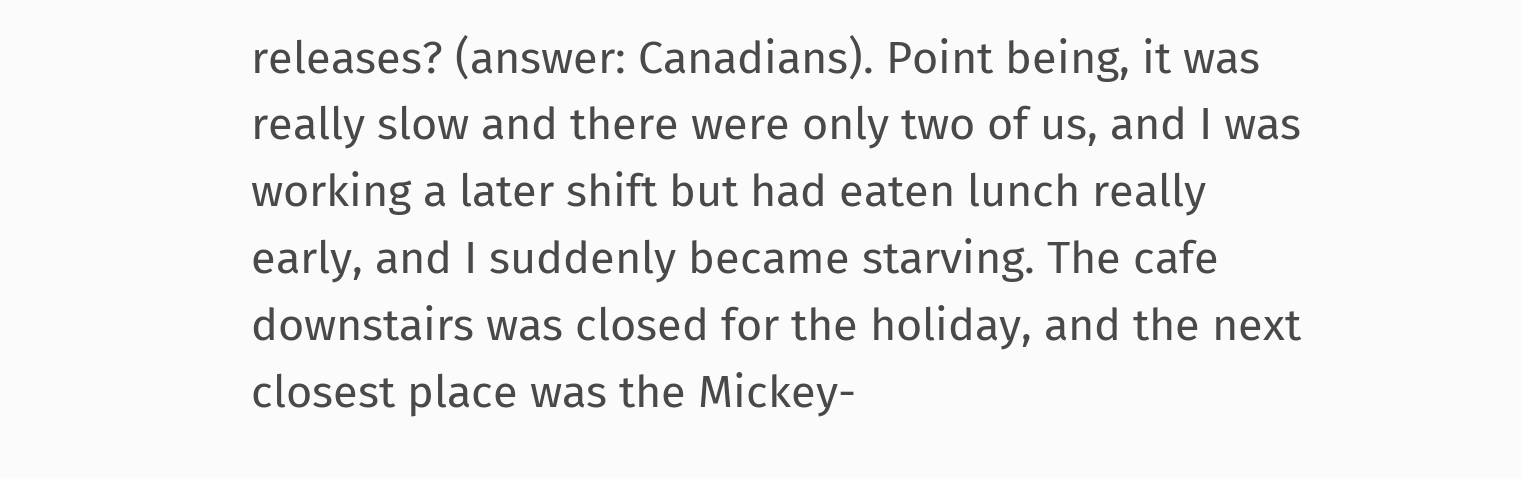releases? (answer: Canadians). Point being, it was really slow and there were only two of us, and I was working a later shift but had eaten lunch really early, and I suddenly became starving. The cafe downstairs was closed for the holiday, and the next closest place was the Mickey-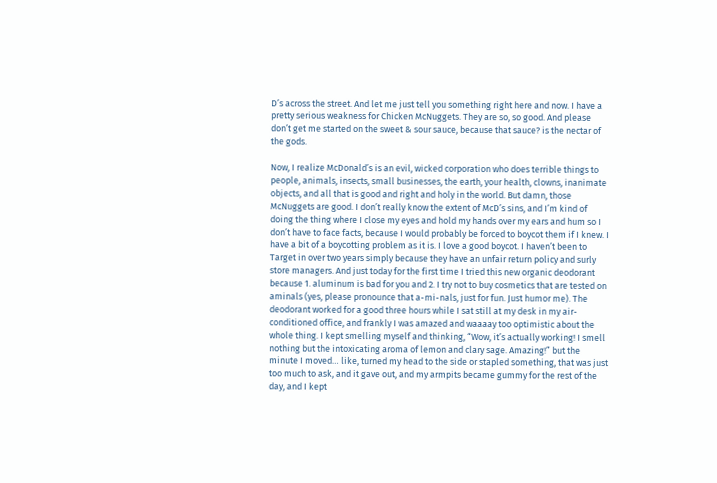D’s across the street. And let me just tell you something right here and now. I have a pretty serious weakness for Chicken McNuggets. They are so, so good. And please don’t get me started on the sweet & sour sauce, because that sauce? is the nectar of the gods.

Now, I realize McDonald’s is an evil, wicked corporation who does terrible things to people, animals, insects, small businesses, the earth, your health, clowns, inanimate objects, and all that is good and right and holy in the world. But damn, those McNuggets are good. I don’t really know the extent of McD’s sins, and I’m kind of doing the thing where I close my eyes and hold my hands over my ears and hum so I don’t have to face facts, because I would probably be forced to boycot them if I knew. I have a bit of a boycotting problem as it is. I love a good boycot. I haven’t been to Target in over two years simply because they have an unfair return policy and surly store managers. And just today for the first time I tried this new organic deodorant because 1. aluminum is bad for you and 2. I try not to buy cosmetics that are tested on aminals (yes, please pronounce that a-mi-nals, just for fun. Just humor me). The deodorant worked for a good three hours while I sat still at my desk in my air-conditioned office, and frankly I was amazed and waaaay too optimistic about the whole thing. I kept smelling myself and thinking, “Wow, it’s actually working! I smell nothing but the intoxicating aroma of lemon and clary sage. Amazing!” but the minute I moved… like, turned my head to the side or stapled something, that was just too much to ask, and it gave out, and my armpits became gummy for the rest of the day, and I kept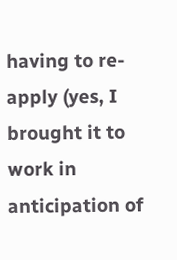having to re-apply (yes, I brought it to work in anticipation of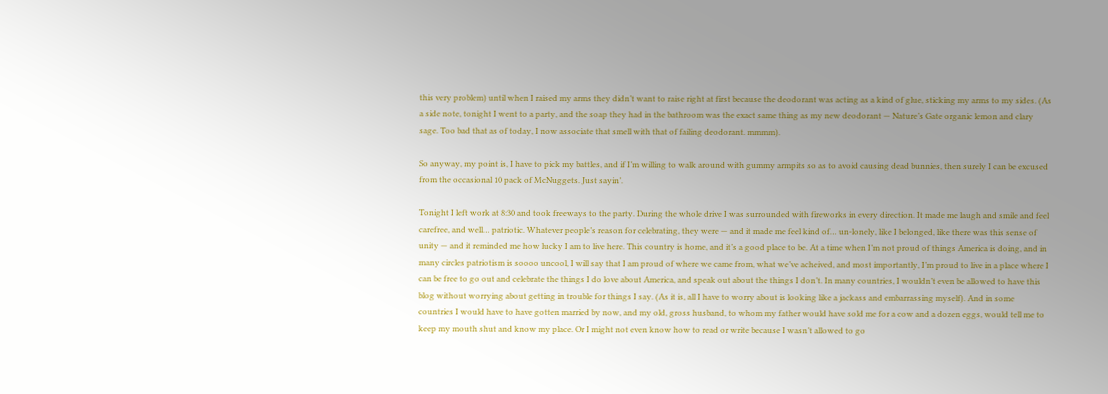this very problem) until when I raised my arms they didn’t want to raise right at first because the deodorant was acting as a kind of glue, sticking my arms to my sides. (As a side note, tonight I went to a party, and the soap they had in the bathroom was the exact same thing as my new deodorant — Nature’s Gate organic lemon and clary sage. Too bad that as of today, I now associate that smell with that of failing deodorant. mmmm).

So anyway, my point is, I have to pick my battles, and if I’m willing to walk around with gummy armpits so as to avoid causing dead bunnies, then surely I can be excused from the occasional 10 pack of McNuggets. Just sayin’.

Tonight I left work at 8:30 and took freeways to the party. During the whole drive I was surrounded with fireworks in every direction. It made me laugh and smile and feel carefree, and well… patriotic. Whatever people’s reason for celebrating, they were — and it made me feel kind of… un-lonely, like I belonged, like there was this sense of unity — and it reminded me how lucky I am to live here. This country is home, and it’s a good place to be. At a time when I’m not proud of things America is doing, and in many circles patriotism is soooo uncool, I will say that I am proud of where we came from, what we’ve acheived, and most importantly, I’m proud to live in a place where I can be free to go out and celebrate the things I do love about America, and speak out about the things I don’t. In many countries, I wouldn’t even be allowed to have this blog without worrying about getting in trouble for things I say. (As it is, all I have to worry about is looking like a jackass and embarrassing myself). And in some countries I would have to have gotten married by now, and my old, gross husband, to whom my father would have sold me for a cow and a dozen eggs, would tell me to keep my mouth shut and know my place. Or I might not even know how to read or write because I wasn’t allowed to go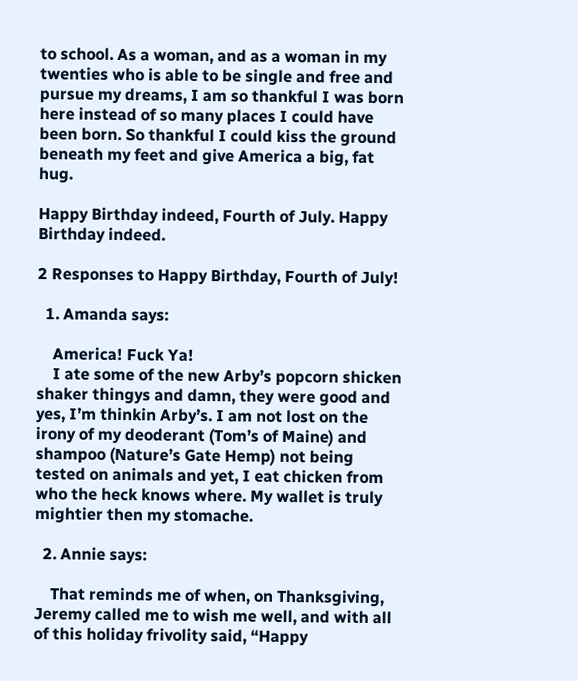to school. As a woman, and as a woman in my twenties who is able to be single and free and pursue my dreams, I am so thankful I was born here instead of so many places I could have been born. So thankful I could kiss the ground beneath my feet and give America a big, fat hug.

Happy Birthday indeed, Fourth of July. Happy Birthday indeed.

2 Responses to Happy Birthday, Fourth of July!

  1. Amanda says:

    America! Fuck Ya!
    I ate some of the new Arby’s popcorn shicken shaker thingys and damn, they were good and yes, I’m thinkin Arby’s. I am not lost on the irony of my deoderant (Tom’s of Maine) and shampoo (Nature’s Gate Hemp) not being tested on animals and yet, I eat chicken from who the heck knows where. My wallet is truly mightier then my stomache.

  2. Annie says:

    That reminds me of when, on Thanksgiving, Jeremy called me to wish me well, and with all of this holiday frivolity said, “Happy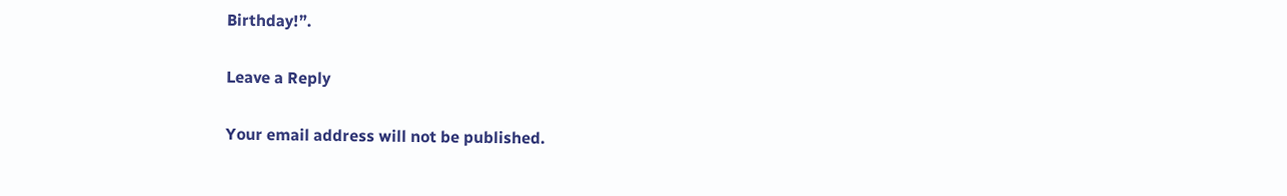Birthday!”.

Leave a Reply

Your email address will not be published.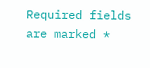Required fields are marked *